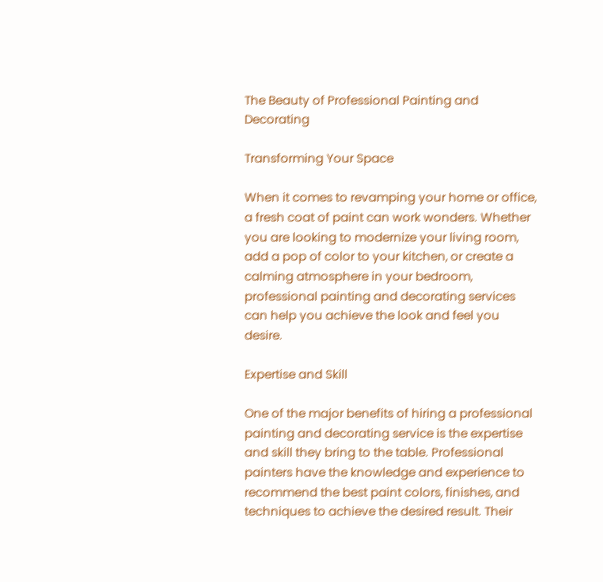The Beauty of Professional Painting and Decorating

Transforming Your Space

When it comes to revamping your home or office, a fresh coat of paint can work wonders. Whether you are looking to modernize your living room, add a pop of color to your kitchen, or create a calming atmosphere in your bedroom, professional painting and decorating services can help you achieve the look and feel you desire.

Expertise and Skill

One of the major benefits of hiring a professional painting and decorating service is the expertise and skill they bring to the table. Professional painters have the knowledge and experience to recommend the best paint colors, finishes, and techniques to achieve the desired result. Their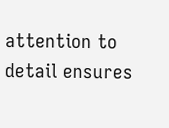attention to detail ensures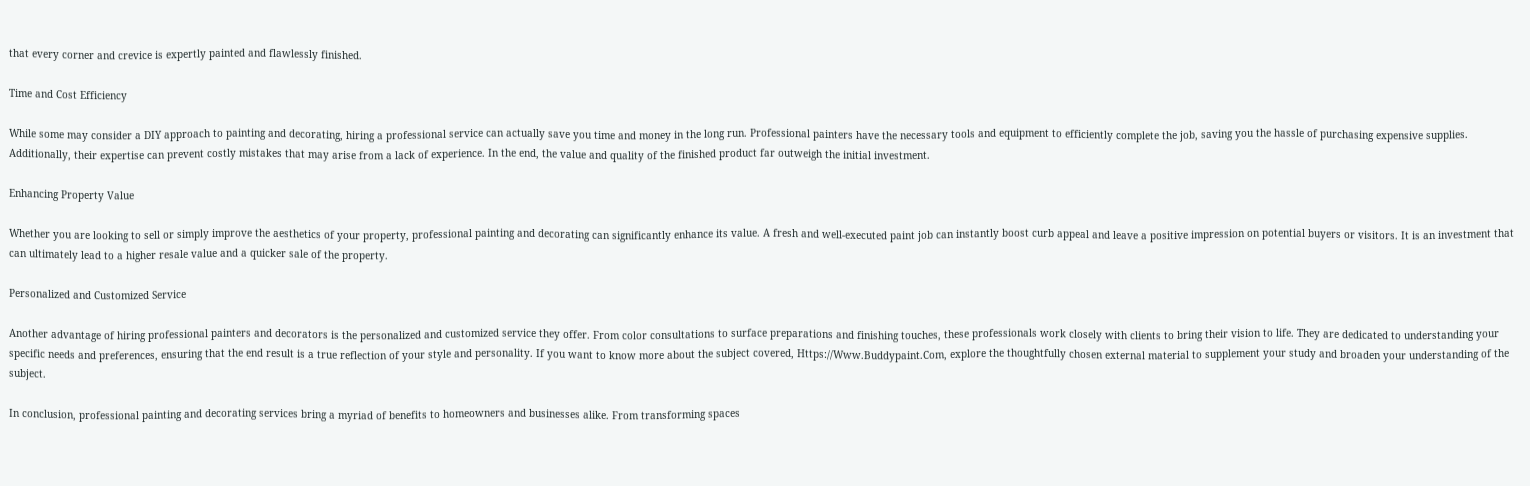that every corner and crevice is expertly painted and flawlessly finished.

Time and Cost Efficiency

While some may consider a DIY approach to painting and decorating, hiring a professional service can actually save you time and money in the long run. Professional painters have the necessary tools and equipment to efficiently complete the job, saving you the hassle of purchasing expensive supplies. Additionally, their expertise can prevent costly mistakes that may arise from a lack of experience. In the end, the value and quality of the finished product far outweigh the initial investment.

Enhancing Property Value

Whether you are looking to sell or simply improve the aesthetics of your property, professional painting and decorating can significantly enhance its value. A fresh and well-executed paint job can instantly boost curb appeal and leave a positive impression on potential buyers or visitors. It is an investment that can ultimately lead to a higher resale value and a quicker sale of the property.

Personalized and Customized Service

Another advantage of hiring professional painters and decorators is the personalized and customized service they offer. From color consultations to surface preparations and finishing touches, these professionals work closely with clients to bring their vision to life. They are dedicated to understanding your specific needs and preferences, ensuring that the end result is a true reflection of your style and personality. If you want to know more about the subject covered, Https://Www.Buddypaint.Com, explore the thoughtfully chosen external material to supplement your study and broaden your understanding of the subject.

In conclusion, professional painting and decorating services bring a myriad of benefits to homeowners and businesses alike. From transforming spaces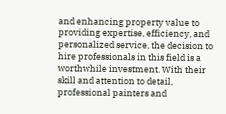and enhancing property value to providing expertise, efficiency, and personalized service, the decision to hire professionals in this field is a worthwhile investment. With their skill and attention to detail, professional painters and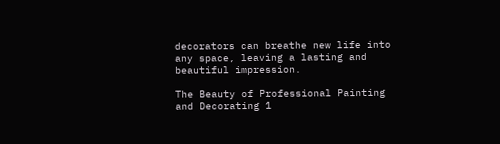decorators can breathe new life into any space, leaving a lasting and beautiful impression.

The Beauty of Professional Painting and Decorating 1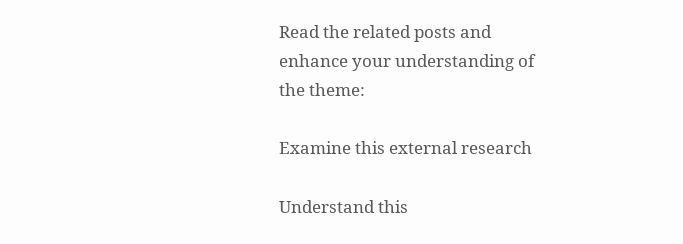Read the related posts and enhance your understanding of the theme:

Examine this external research

Understand this